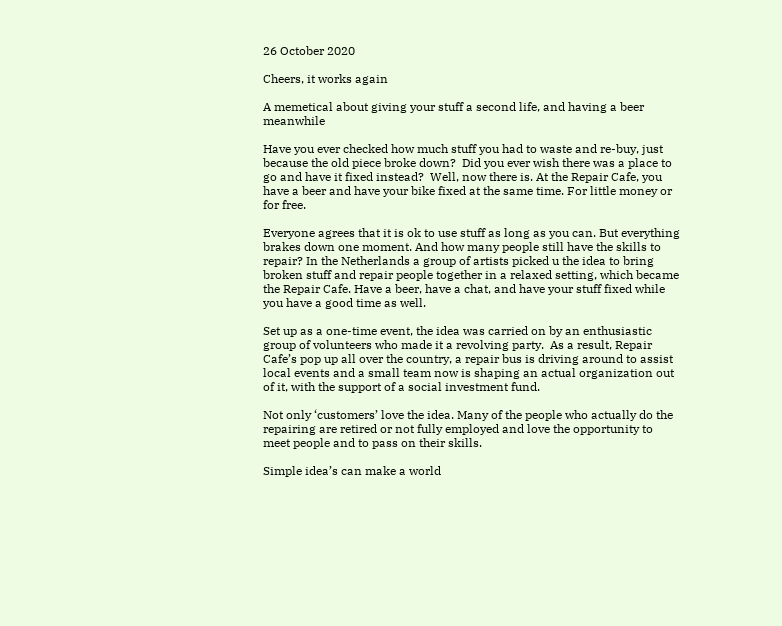26 October 2020

Cheers, it works again

A memetical about giving your stuff a second life, and having a beer meanwhile

Have you ever checked how much stuff you had to waste and re-buy, just because the old piece broke down?  Did you ever wish there was a place to go and have it fixed instead?  Well, now there is. At the Repair Cafe, you have a beer and have your bike fixed at the same time. For little money or for free.

Everyone agrees that it is ok to use stuff as long as you can. But everything brakes down one moment. And how many people still have the skills to repair? In the Netherlands a group of artists picked u the idea to bring broken stuff and repair people together in a relaxed setting, which became the Repair Cafe. Have a beer, have a chat, and have your stuff fixed while you have a good time as well.

Set up as a one-time event, the idea was carried on by an enthusiastic group of volunteers who made it a revolving party.  As a result, Repair Cafe’s pop up all over the country, a repair bus is driving around to assist local events and a small team now is shaping an actual organization out of it, with the support of a social investment fund.

Not only ‘customers’ love the idea. Many of the people who actually do the repairing are retired or not fully employed and love the opportunity to meet people and to pass on their skills.

Simple idea’s can make a world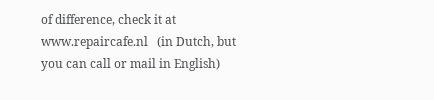of difference, check it at www.repaircafe.nl   (in Dutch, but you can call or mail in English)